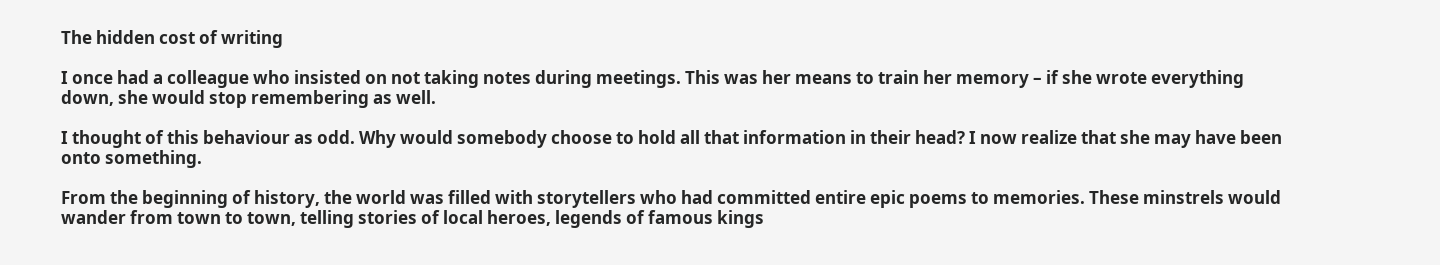The hidden cost of writing

I once had a colleague who insisted on not taking notes during meetings. This was her means to train her memory – if she wrote everything down, she would stop remembering as well.

I thought of this behaviour as odd. Why would somebody choose to hold all that information in their head? I now realize that she may have been onto something.

From the beginning of history, the world was filled with storytellers who had committed entire epic poems to memories. These minstrels would wander from town to town, telling stories of local heroes, legends of famous kings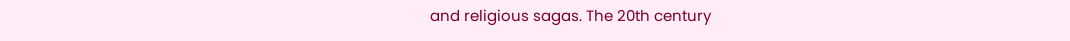and religious sagas. The 20th century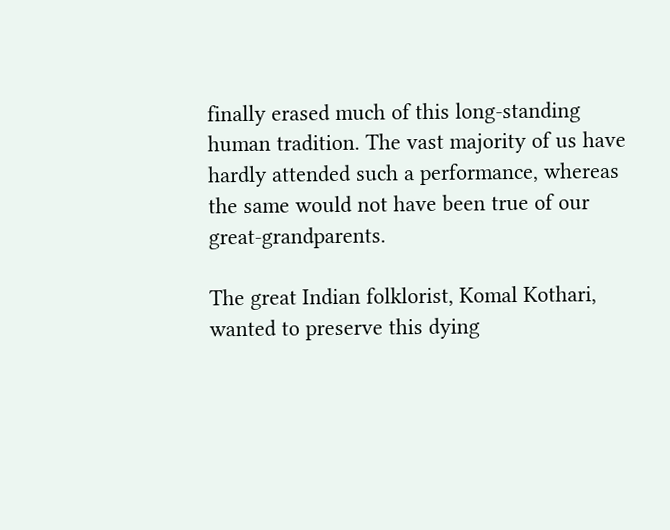finally erased much of this long-standing human tradition. The vast majority of us have hardly attended such a performance, whereas the same would not have been true of our great-grandparents.

The great Indian folklorist, Komal Kothari, wanted to preserve this dying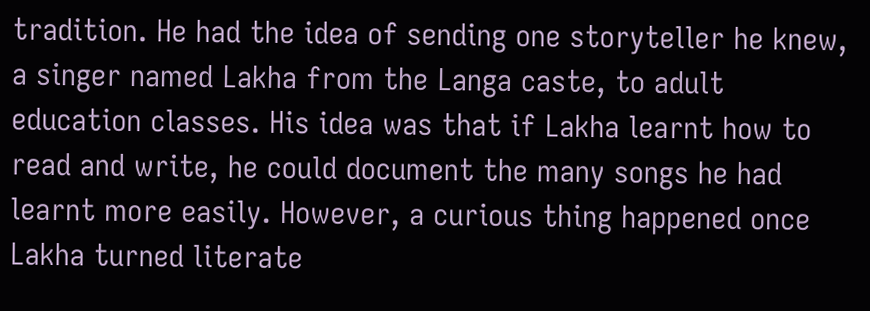tradition. He had the idea of sending one storyteller he knew, a singer named Lakha from the Langa caste, to adult education classes. His idea was that if Lakha learnt how to read and write, he could document the many songs he had learnt more easily. However, a curious thing happened once Lakha turned literate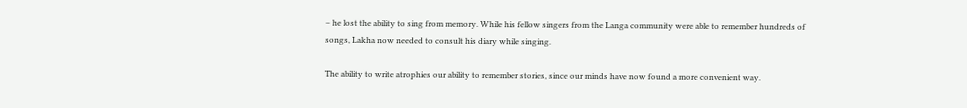– he lost the ability to sing from memory. While his fellow singers from the Langa community were able to remember hundreds of songs, Lakha now needed to consult his diary while singing.

The ability to write atrophies our ability to remember stories, since our minds have now found a more convenient way.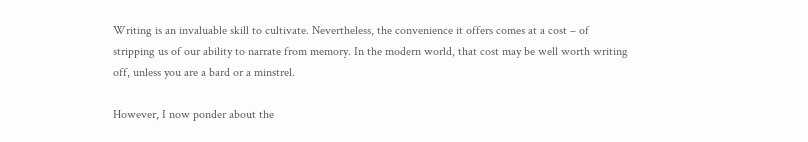Writing is an invaluable skill to cultivate. Nevertheless, the convenience it offers comes at a cost – of stripping us of our ability to narrate from memory. In the modern world, that cost may be well worth writing off, unless you are a bard or a minstrel.

However, I now ponder about the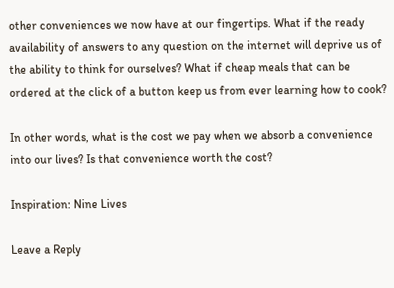other conveniences we now have at our fingertips. What if the ready availability of answers to any question on the internet will deprive us of the ability to think for ourselves? What if cheap meals that can be ordered at the click of a button keep us from ever learning how to cook?

In other words, what is the cost we pay when we absorb a convenience into our lives? Is that convenience worth the cost?

Inspiration: Nine Lives

Leave a Reply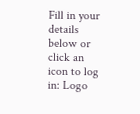Fill in your details below or click an icon to log in: Logo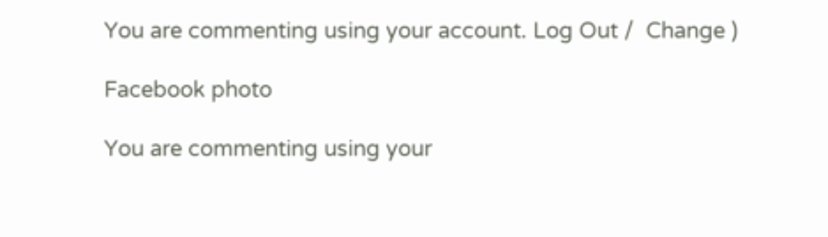You are commenting using your account. Log Out /  Change )

Facebook photo

You are commenting using your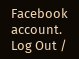Facebook account. Log Out /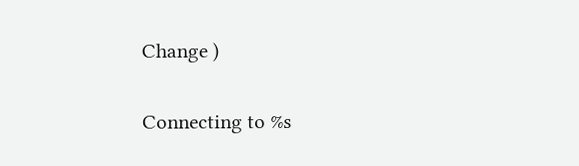Change )

Connecting to %s